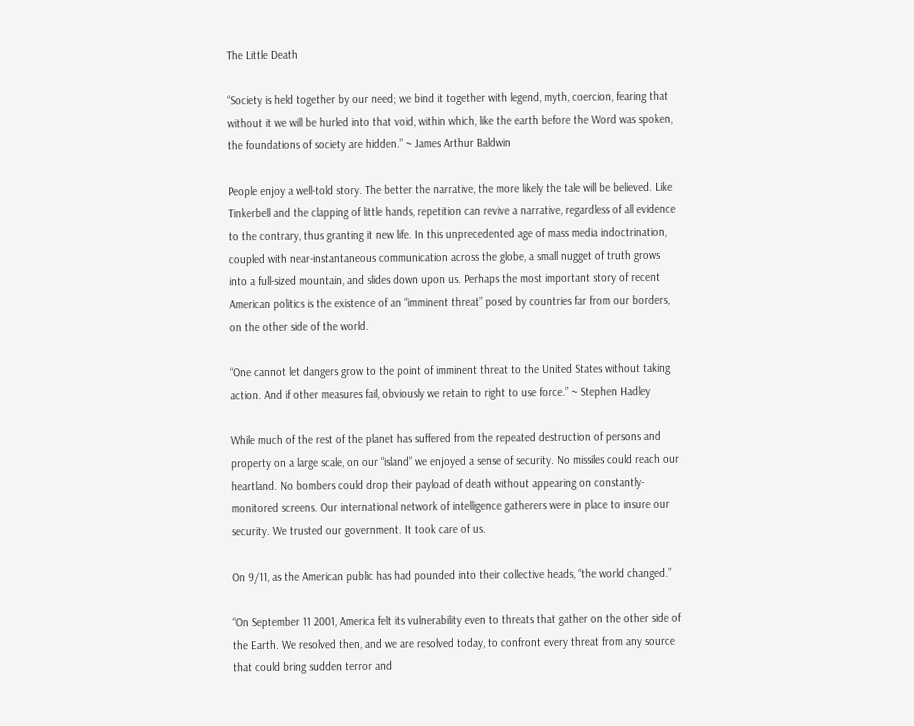The Little Death

“Society is held together by our need; we bind it together with legend, myth, coercion, fearing that without it we will be hurled into that void, within which, like the earth before the Word was spoken, the foundations of society are hidden.” ~ James Arthur Baldwin

People enjoy a well-told story. The better the narrative, the more likely the tale will be believed. Like Tinkerbell and the clapping of little hands, repetition can revive a narrative, regardless of all evidence to the contrary, thus granting it new life. In this unprecedented age of mass media indoctrination, coupled with near-instantaneous communication across the globe, a small nugget of truth grows into a full-sized mountain, and slides down upon us. Perhaps the most important story of recent American politics is the existence of an “imminent threat” posed by countries far from our borders, on the other side of the world.

“One cannot let dangers grow to the point of imminent threat to the United States without taking action. And if other measures fail, obviously we retain to right to use force.” ~ Stephen Hadley

While much of the rest of the planet has suffered from the repeated destruction of persons and property on a large scale, on our “island” we enjoyed a sense of security. No missiles could reach our heartland. No bombers could drop their payload of death without appearing on constantly-monitored screens. Our international network of intelligence gatherers were in place to insure our security. We trusted our government. It took care of us.

On 9/11, as the American public has had pounded into their collective heads, “the world changed.”

“On September 11 2001, America felt its vulnerability even to threats that gather on the other side of the Earth. We resolved then, and we are resolved today, to confront every threat from any source that could bring sudden terror and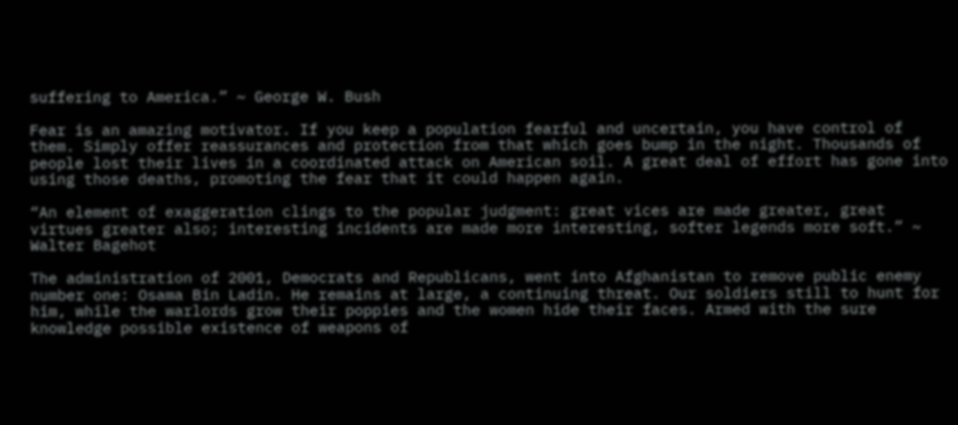suffering to America.” ~ George W. Bush

Fear is an amazing motivator. If you keep a population fearful and uncertain, you have control of them. Simply offer reassurances and protection from that which goes bump in the night. Thousands of people lost their lives in a coordinated attack on American soil. A great deal of effort has gone into using those deaths, promoting the fear that it could happen again.

“An element of exaggeration clings to the popular judgment: great vices are made greater, great virtues greater also; interesting incidents are made more interesting, softer legends more soft.” ~ Walter Bagehot

The administration of 2001, Democrats and Republicans, went into Afghanistan to remove public enemy number one: Osama Bin Ladin. He remains at large, a continuing threat. Our soldiers still to hunt for him, while the warlords grow their poppies and the women hide their faces. Armed with the sure knowledge possible existence of weapons of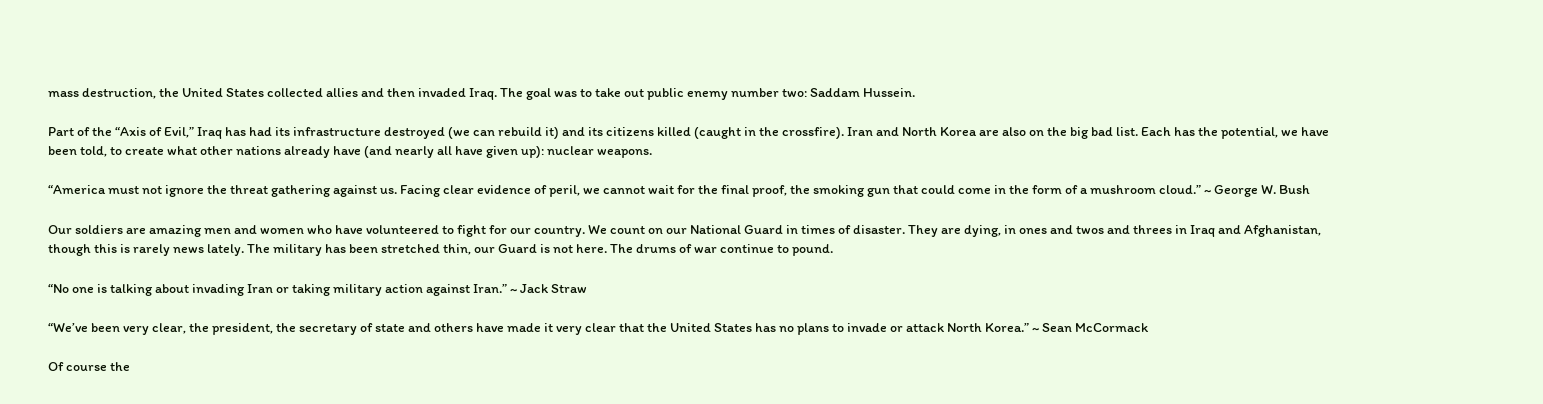mass destruction, the United States collected allies and then invaded Iraq. The goal was to take out public enemy number two: Saddam Hussein.

Part of the “Axis of Evil,” Iraq has had its infrastructure destroyed (we can rebuild it) and its citizens killed (caught in the crossfire). Iran and North Korea are also on the big bad list. Each has the potential, we have been told, to create what other nations already have (and nearly all have given up): nuclear weapons.

“America must not ignore the threat gathering against us. Facing clear evidence of peril, we cannot wait for the final proof, the smoking gun that could come in the form of a mushroom cloud.” ~ George W. Bush

Our soldiers are amazing men and women who have volunteered to fight for our country. We count on our National Guard in times of disaster. They are dying, in ones and twos and threes in Iraq and Afghanistan, though this is rarely news lately. The military has been stretched thin, our Guard is not here. The drums of war continue to pound.

“No one is talking about invading Iran or taking military action against Iran.” ~ Jack Straw

“We’ve been very clear, the president, the secretary of state and others have made it very clear that the United States has no plans to invade or attack North Korea.” ~ Sean McCormack

Of course the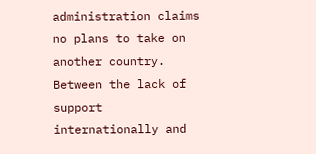administration claims no plans to take on another country. Between the lack of support internationally and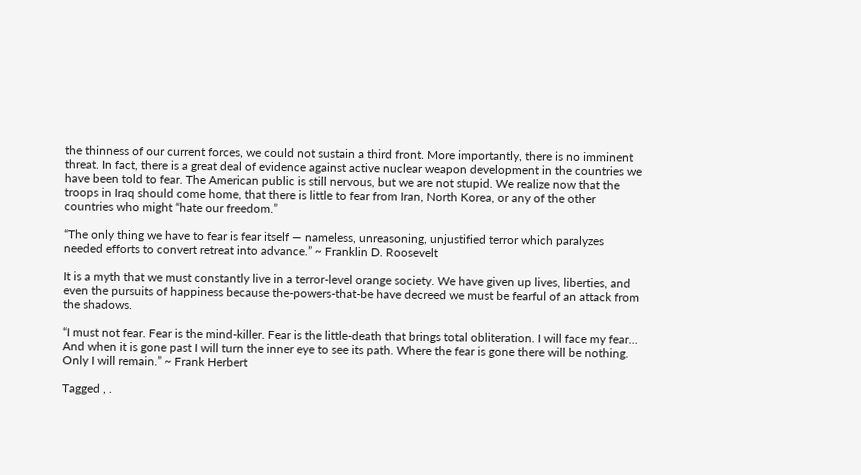the thinness of our current forces, we could not sustain a third front. More importantly, there is no imminent threat. In fact, there is a great deal of evidence against active nuclear weapon development in the countries we have been told to fear. The American public is still nervous, but we are not stupid. We realize now that the troops in Iraq should come home, that there is little to fear from Iran, North Korea, or any of the other countries who might “hate our freedom.”

“The only thing we have to fear is fear itself — nameless, unreasoning, unjustified terror which paralyzes needed efforts to convert retreat into advance.” ~ Franklin D. Roosevelt

It is a myth that we must constantly live in a terror-level orange society. We have given up lives, liberties, and even the pursuits of happiness because the-powers-that-be have decreed we must be fearful of an attack from the shadows.

“I must not fear. Fear is the mind-killer. Fear is the little-death that brings total obliteration. I will face my fear… And when it is gone past I will turn the inner eye to see its path. Where the fear is gone there will be nothing. Only I will remain.” ~ Frank Herbert

Tagged , .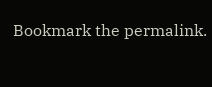Bookmark the permalink.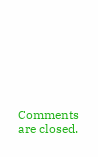Comments are closed.